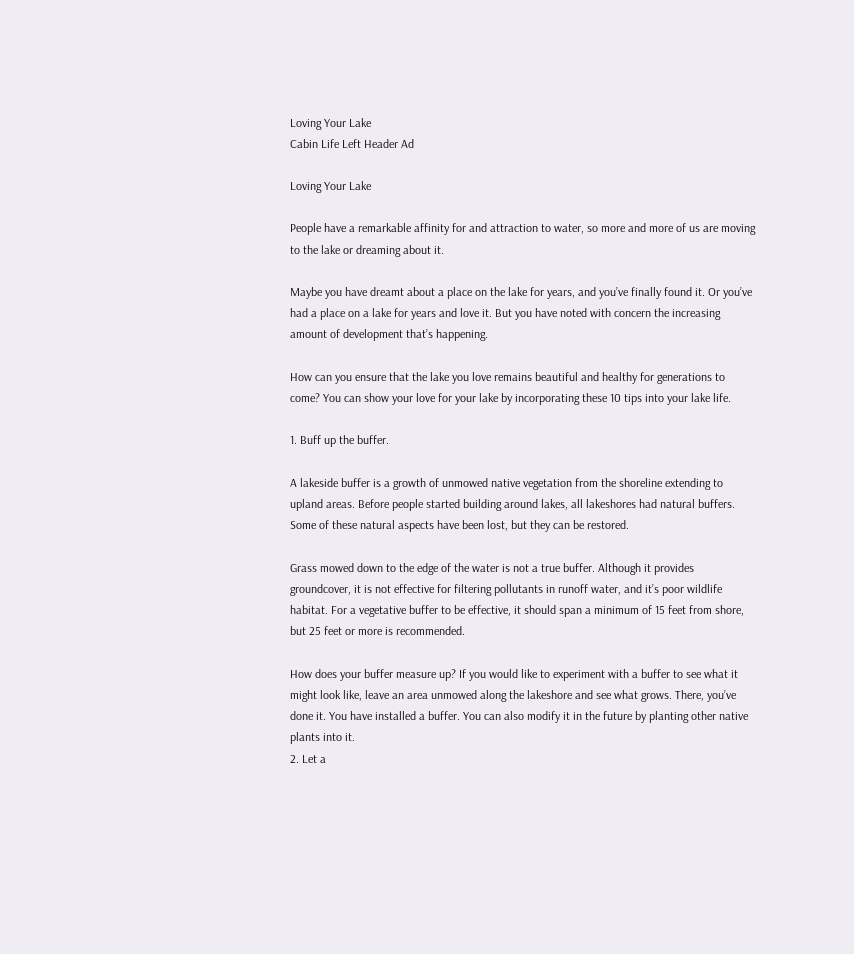Loving Your Lake
Cabin Life Left Header Ad

Loving Your Lake

People have a remarkable affinity for and attraction to water, so more and more of us are moving to the lake or dreaming about it.

Maybe you have dreamt about a place on the lake for years, and you’ve finally found it. Or you’ve had a place on a lake for years and love it. But you have noted with concern the increasing amount of development that’s happening.

How can you ensure that the lake you love remains beautiful and healthy for generations to come? You can show your love for your lake by incorporating these 10 tips into your lake life.

1. Buff up the buffer.

A lakeside buffer is a growth of unmowed native vegetation from the shoreline extending to upland areas. Before people started building around lakes, all lakeshores had natural buffers. Some of these natural aspects have been lost, but they can be restored.

Grass mowed down to the edge of the water is not a true buffer. Although it provides groundcover, it is not effective for filtering pollutants in runoff water, and it’s poor wildlife habitat. For a vegetative buffer to be effective, it should span a minimum of 15 feet from shore, but 25 feet or more is recommended.

How does your buffer measure up? If you would like to experiment with a buffer to see what it might look like, leave an area unmowed along the lakeshore and see what grows. There, you’ve done it. You have installed a buffer. You can also modify it in the future by planting other native plants into it.
2. Let a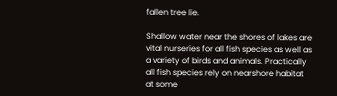fallen tree lie.

Shallow water near the shores of lakes are vital nurseries for all fish species as well as a variety of birds and animals. Practically all fish species rely on nearshore habitat at some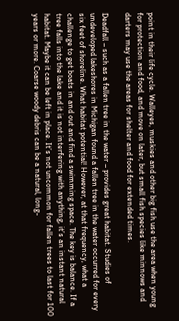point in their life cycle. Walleyes, muskies and other big fish use the area when young for protection and food, and move on later, but small fish species like minnows and darters may use the areas for shelter and food for extended times.

Deadfall – such as a fallen tree in the water – provides great habitat. Studies of undeveloped lakeshores in Michigan found a fallen tree in the water occurred for every six feet of shoreline. What habitat potential! However, at that frequency, what a challenge to get boats in and out and find a swimming space. The key is balance. If a tree falls into the lake and it is not interfering with anything, it’s an instant natural habitat. Maybe it can be left in place. It’s not uncommon for fallen trees to last for 100 years or more. Coarse woody debris can be a natural, long-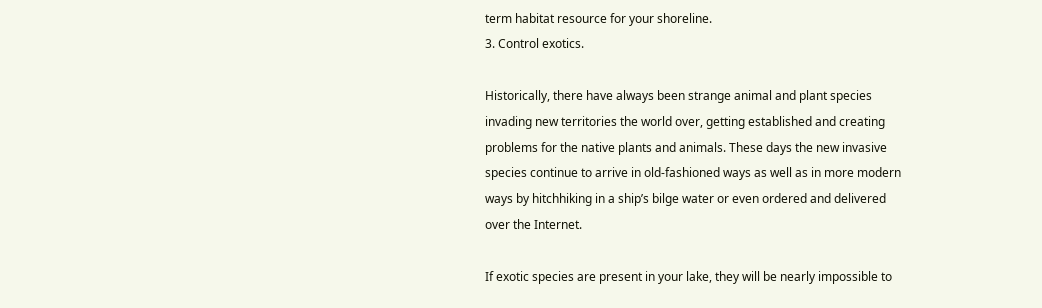term habitat resource for your shoreline.
3. Control exotics.

Historically, there have always been strange animal and plant species invading new territories the world over, getting established and creating problems for the native plants and animals. These days the new invasive species continue to arrive in old-fashioned ways as well as in more modern ways by hitchhiking in a ship’s bilge water or even ordered and delivered over the Internet.

If exotic species are present in your lake, they will be nearly impossible to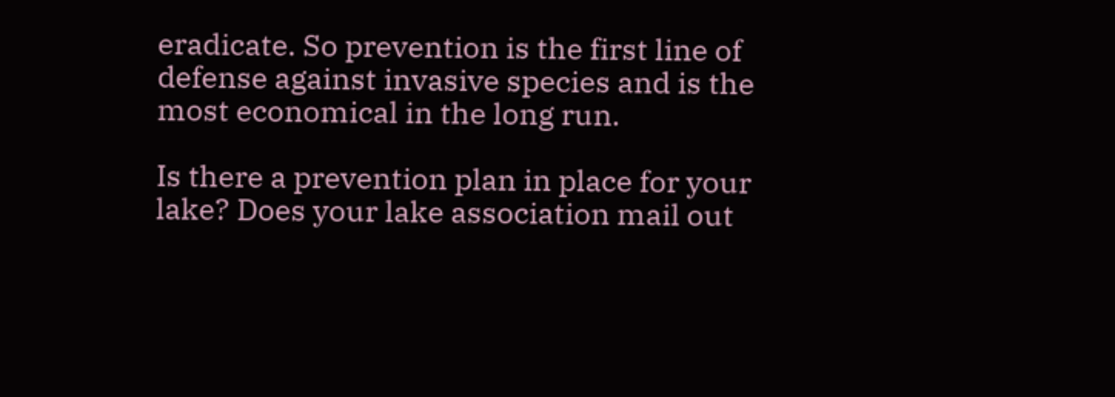eradicate. So prevention is the first line of defense against invasive species and is the most economical in the long run.

Is there a prevention plan in place for your lake? Does your lake association mail out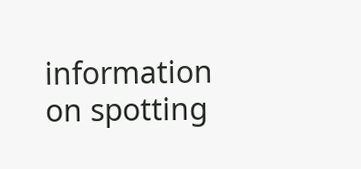information on spotting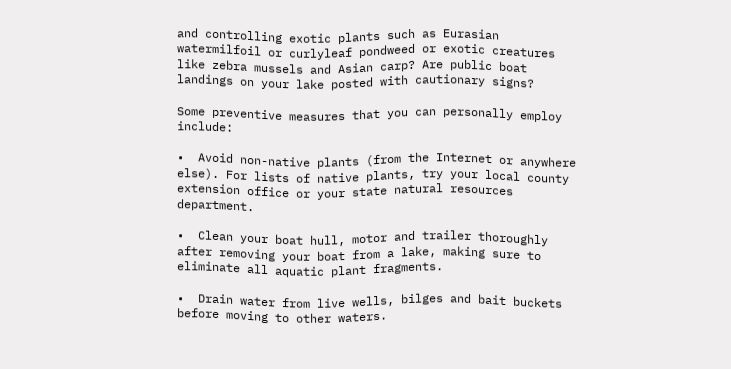and controlling exotic plants such as Eurasian watermilfoil or curlyleaf pondweed or exotic creatures like zebra mussels and Asian carp? Are public boat landings on your lake posted with cautionary signs?

Some preventive measures that you can personally employ include:

•  Avoid non-native plants (from the Internet or anywhere else). For lists of native plants, try your local county extension office or your state natural resources department.

•  Clean your boat hull, motor and trailer thoroughly after removing your boat from a lake, making sure to eliminate all aquatic plant fragments.

•  Drain water from live wells, bilges and bait buckets before moving to other waters.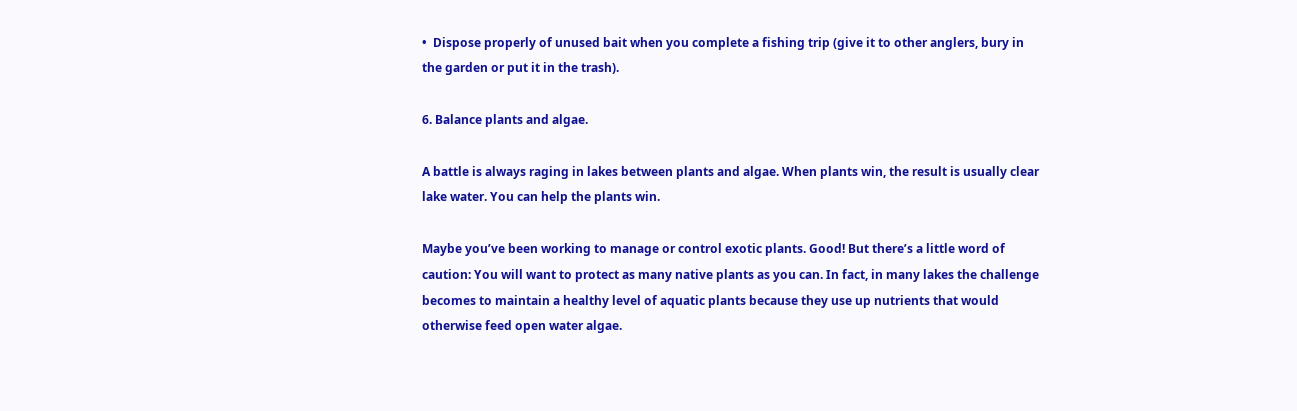•  Dispose properly of unused bait when you complete a fishing trip (give it to other anglers, bury in the garden or put it in the trash).

6. Balance plants and algae.

A battle is always raging in lakes between plants and algae. When plants win, the result is usually clear lake water. You can help the plants win.

Maybe you’ve been working to manage or control exotic plants. Good! But there’s a little word of caution: You will want to protect as many native plants as you can. In fact, in many lakes the challenge becomes to maintain a healthy level of aquatic plants because they use up nutrients that would otherwise feed open water algae.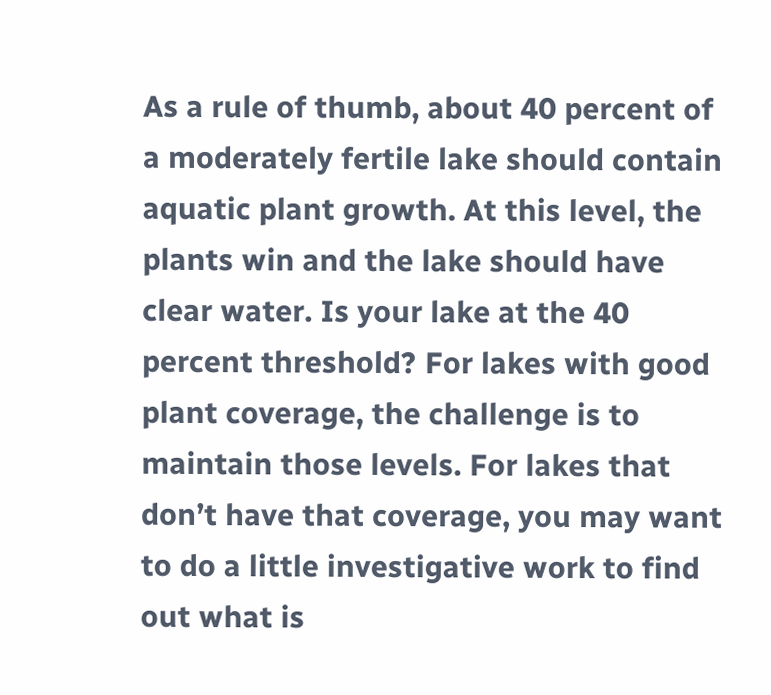As a rule of thumb, about 40 percent of a moderately fertile lake should contain aquatic plant growth. At this level, the plants win and the lake should have clear water. Is your lake at the 40 percent threshold? For lakes with good plant coverage, the challenge is to maintain those levels. For lakes that don’t have that coverage, you may want to do a little investigative work to find out what is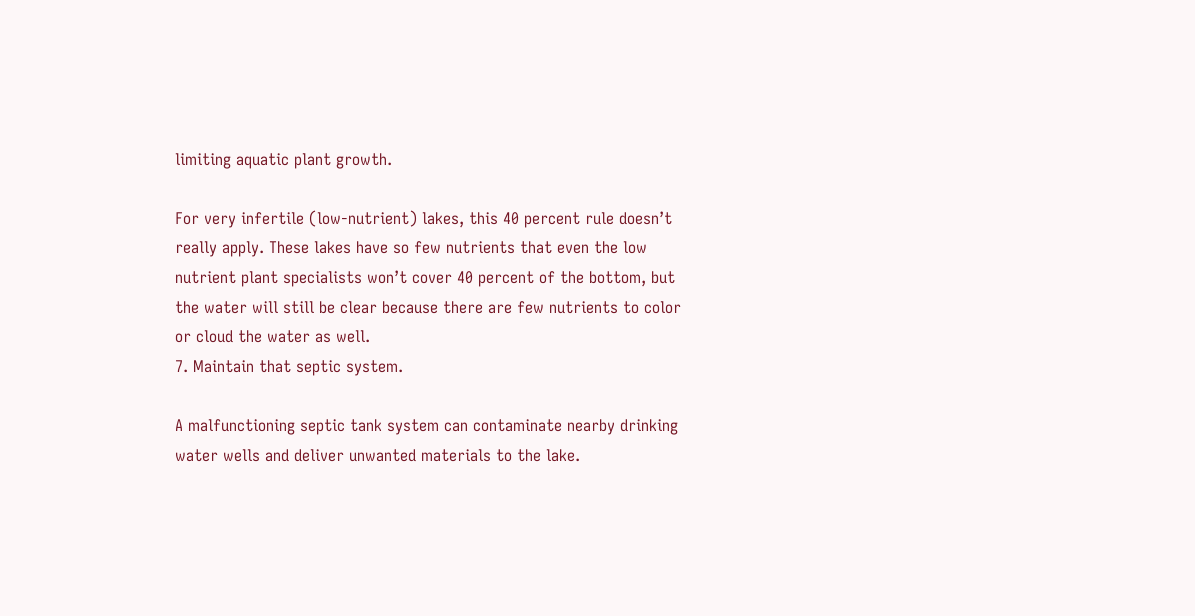limiting aquatic plant growth.

For very infertile (low-nutrient) lakes, this 40 percent rule doesn’t really apply. These lakes have so few nutrients that even the low nutrient plant specialists won’t cover 40 percent of the bottom, but the water will still be clear because there are few nutrients to color or cloud the water as well.
7. Maintain that septic system.

A malfunctioning septic tank system can contaminate nearby drinking water wells and deliver unwanted materials to the lake.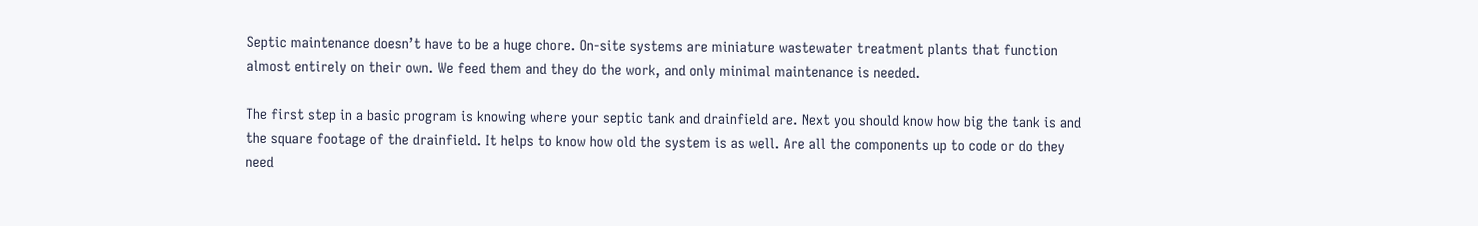Septic maintenance doesn’t have to be a huge chore. On-site systems are miniature wastewater treatment plants that function almost entirely on their own. We feed them and they do the work, and only minimal maintenance is needed.

The first step in a basic program is knowing where your septic tank and drainfield are. Next you should know how big the tank is and the square footage of the drainfield. It helps to know how old the system is as well. Are all the components up to code or do they need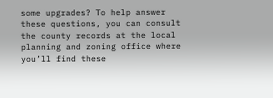some upgrades? To help answer these questions, you can consult the county records at the local planning and zoning office where you’ll find these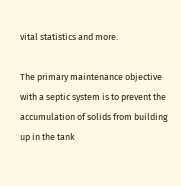vital statistics and more.

The primary maintenance objective with a septic system is to prevent the accumulation of solids from building up in the tank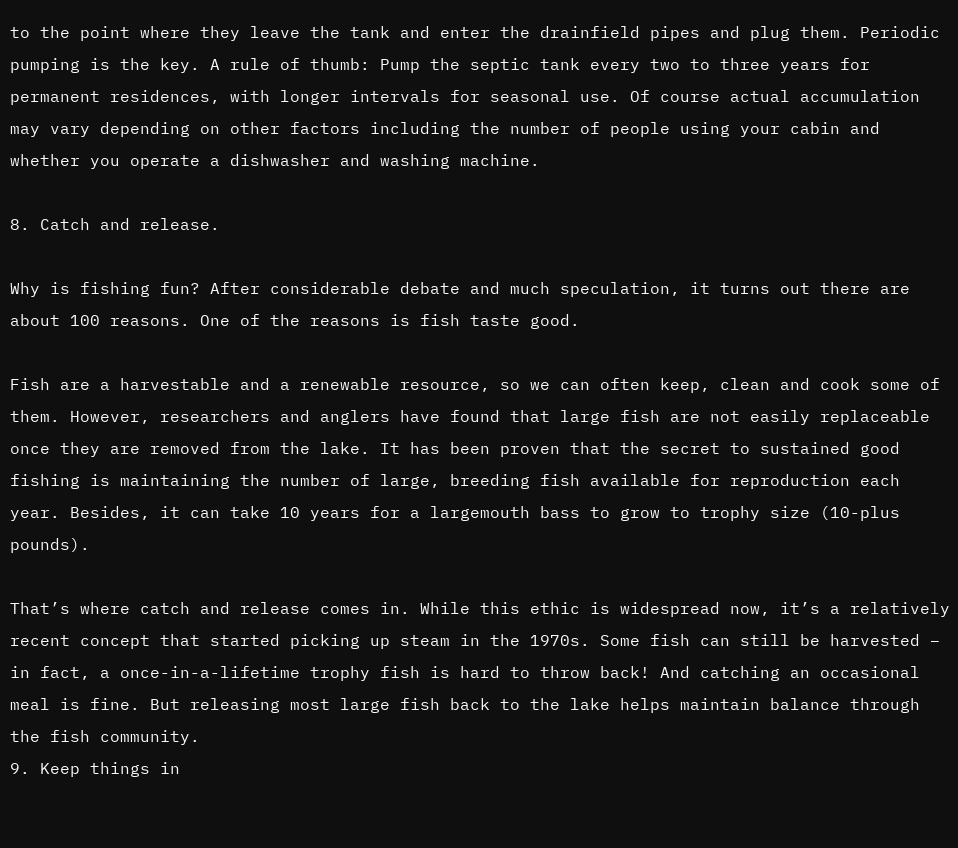to the point where they leave the tank and enter the drainfield pipes and plug them. Periodic pumping is the key. A rule of thumb: Pump the septic tank every two to three years for permanent residences, with longer intervals for seasonal use. Of course actual accumulation may vary depending on other factors including the number of people using your cabin and whether you operate a dishwasher and washing machine.

8. Catch and release.

Why is fishing fun? After considerable debate and much speculation, it turns out there are about 100 reasons. One of the reasons is fish taste good.

Fish are a harvestable and a renewable resource, so we can often keep, clean and cook some of them. However, researchers and anglers have found that large fish are not easily replaceable once they are removed from the lake. It has been proven that the secret to sustained good fishing is maintaining the number of large, breeding fish available for reproduction each year. Besides, it can take 10 years for a largemouth bass to grow to trophy size (10-plus pounds).

That’s where catch and release comes in. While this ethic is widespread now, it’s a relatively recent concept that started picking up steam in the 1970s. Some fish can still be harvested – in fact, a once-in-a-lifetime trophy fish is hard to throw back! And catching an occasional meal is fine. But releasing most large fish back to the lake helps maintain balance through the fish community.
9. Keep things in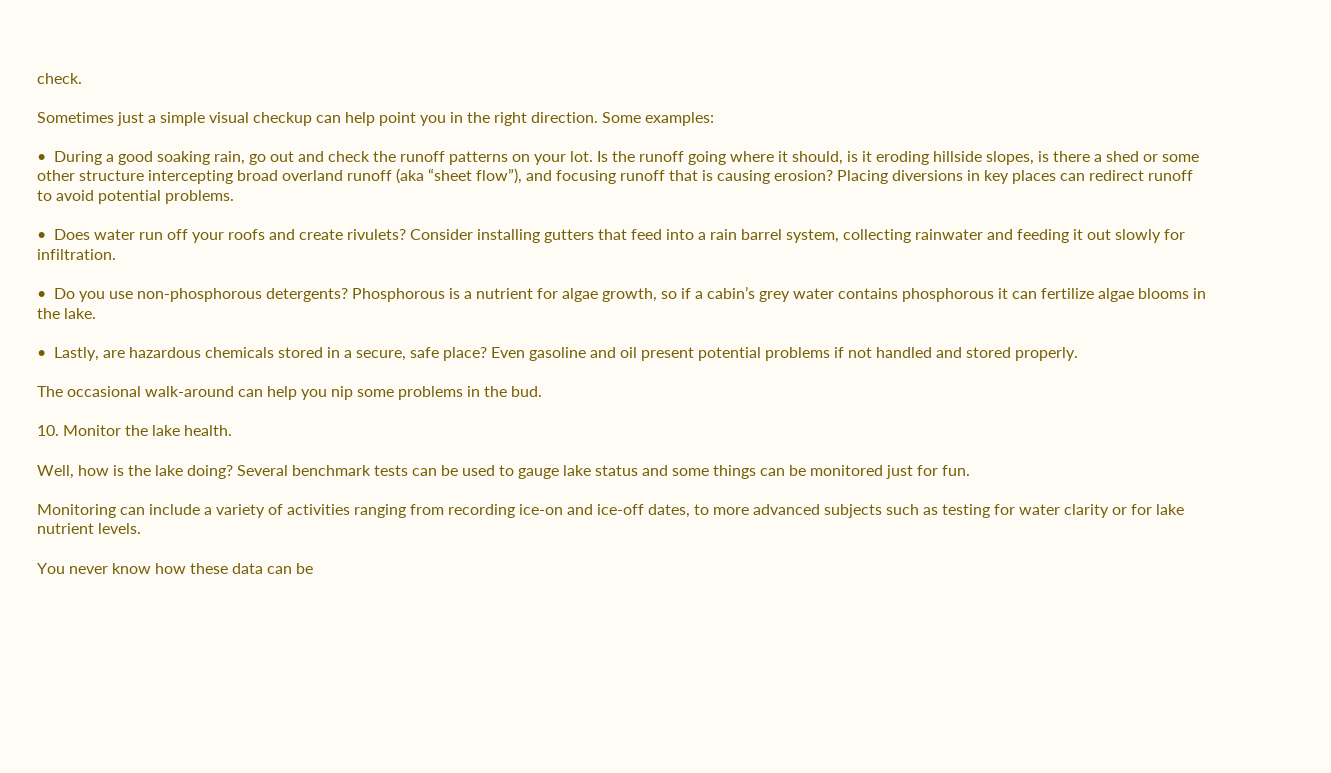check.

Sometimes just a simple visual checkup can help point you in the right direction. Some examples:

•  During a good soaking rain, go out and check the runoff patterns on your lot. Is the runoff going where it should, is it eroding hillside slopes, is there a shed or some other structure intercepting broad overland runoff (aka “sheet flow”), and focusing runoff that is causing erosion? Placing diversions in key places can redirect runoff to avoid potential problems.

•  Does water run off your roofs and create rivulets? Consider installing gutters that feed into a rain barrel system, collecting rainwater and feeding it out slowly for infiltration.

•  Do you use non-phosphorous detergents? Phosphorous is a nutrient for algae growth, so if a cabin’s grey water contains phosphorous it can fertilize algae blooms in the lake.

•  Lastly, are hazardous chemicals stored in a secure, safe place? Even gasoline and oil present potential problems if not handled and stored properly.

The occasional walk-around can help you nip some problems in the bud.

10. Monitor the lake health.

Well, how is the lake doing? Several benchmark tests can be used to gauge lake status and some things can be monitored just for fun.

Monitoring can include a variety of activities ranging from recording ice-on and ice-off dates, to more advanced subjects such as testing for water clarity or for lake nutrient levels.

You never know how these data can be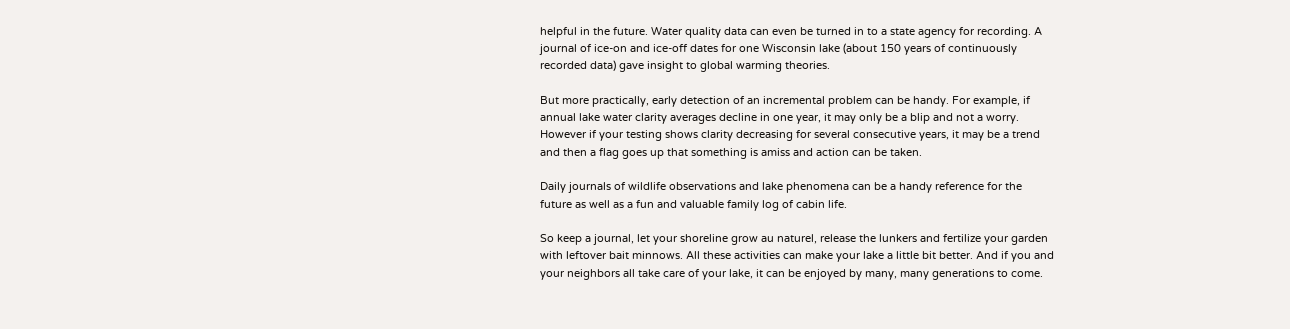helpful in the future. Water quality data can even be turned in to a state agency for recording. A journal of ice-on and ice-off dates for one Wisconsin lake (about 150 years of continuously recorded data) gave insight to global warming theories.

But more practically, early detection of an incremental problem can be handy. For example, if annual lake water clarity averages decline in one year, it may only be a blip and not a worry. However if your testing shows clarity decreasing for several consecutive years, it may be a trend and then a flag goes up that something is amiss and action can be taken.

Daily journals of wildlife observations and lake phenomena can be a handy reference for the future as well as a fun and valuable family log of cabin life.

So keep a journal, let your shoreline grow au naturel, release the lunkers and fertilize your garden with leftover bait minnows. All these activities can make your lake a little bit better. And if you and your neighbors all take care of your lake, it can be enjoyed by many, many generations to come.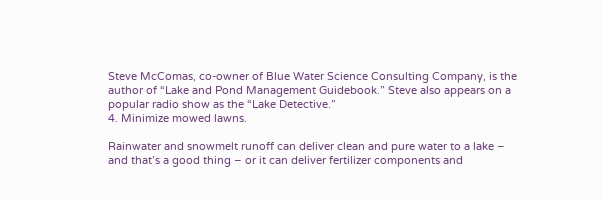Steve McComas, co-owner of Blue Water Science Consulting Company, is the author of “Lake and Pond Management Guidebook.” Steve also appears on a popular radio show as the “Lake Detective.”
4. Minimize mowed lawns.

Rainwater and snowmelt runoff can deliver clean and pure water to a lake – and that’s a good thing – or it can deliver fertilizer components and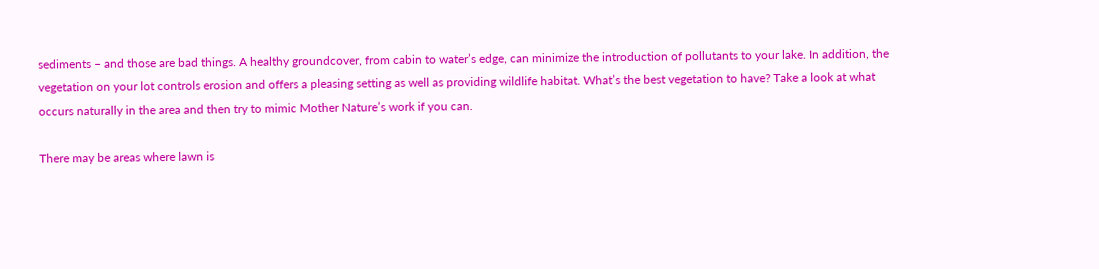sediments – and those are bad things. A healthy groundcover, from cabin to water’s edge, can minimize the introduction of pollutants to your lake. In addition, the vegetation on your lot controls erosion and offers a pleasing setting as well as providing wildlife habitat. What’s the best vegetation to have? Take a look at what occurs naturally in the area and then try to mimic Mother Nature’s work if you can.

There may be areas where lawn is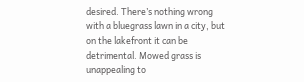desired. There’s nothing wrong with a bluegrass lawn in a city, but on the lakefront it can be detrimental. Mowed grass is unappealing to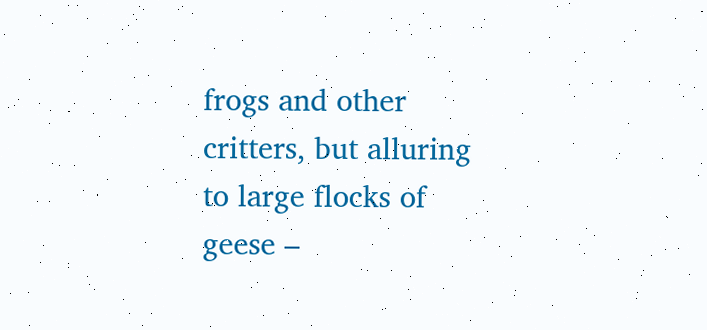frogs and other critters, but alluring to large flocks of geese –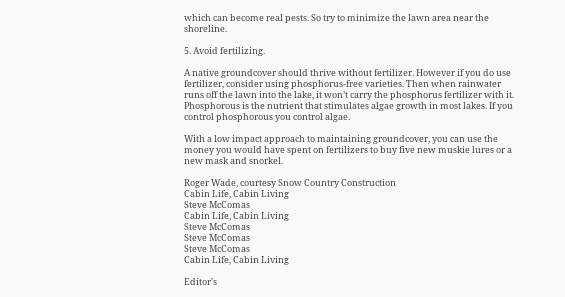which can become real pests. So try to minimize the lawn area near the shoreline.

5. Avoid fertilizing.

A native groundcover should thrive without fertilizer. However if you do use fertilizer, consider using phosphorus-free varieties. Then when rainwater runs off the lawn into the lake, it won’t carry the phosphorus fertilizer with it. Phosphorous is the nutrient that stimulates algae growth in most lakes. If you control phosphorous you control algae.

With a low impact approach to maintaining groundcover, you can use the money you would have spent on fertilizers to buy five new muskie lures or a new mask and snorkel.

Roger Wade, courtesy Snow Country Construction
Cabin Life, Cabin Living
Steve McComas
Cabin Life, Cabin Living
Steve McComas
Steve McComas
Steve McComas
Cabin Life, Cabin Living

Editor's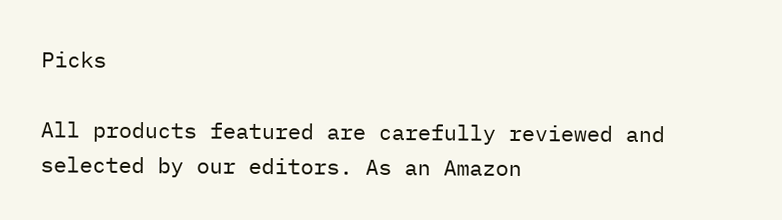Picks

All products featured are carefully reviewed and selected by our editors. As an Amazon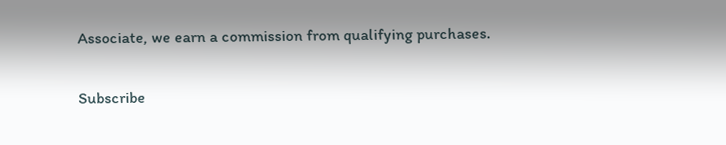Associate, we earn a commission from qualifying purchases.

Subscribe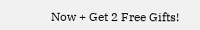Now + Get 2 Free Gifts!